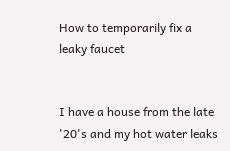How to temporarily fix a leaky faucet


I have a house from the late '20's and my hot water leaks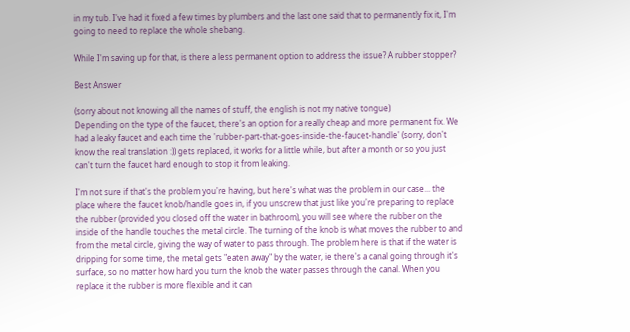in my tub. I've had it fixed a few times by plumbers and the last one said that to permanently fix it, I'm going to need to replace the whole shebang.

While I'm saving up for that, is there a less permanent option to address the issue? A rubber stopper?

Best Answer

(sorry about not knowing all the names of stuff, the english is not my native tongue)
Depending on the type of the faucet, there's an option for a really cheap and more permanent fix. We had a leaky faucet and each time the 'rubber-part-that-goes-inside-the-faucet-handle' (sorry, don't know the real translation :)) gets replaced, it works for a little while, but after a month or so you just can't turn the faucet hard enough to stop it from leaking.

I'm not sure if that's the problem you're having, but here's what was the problem in our case... the place where the faucet knob/handle goes in, if you unscrew that just like you're preparing to replace the rubber (provided you closed off the water in bathroom), you will see where the rubber on the inside of the handle touches the metal circle. The turning of the knob is what moves the rubber to and from the metal circle, giving the way of water to pass through. The problem here is that if the water is dripping for some time, the metal gets "eaten away" by the water, ie there's a canal going through it's surface, so no matter how hard you turn the knob the water passes through the canal. When you replace it the rubber is more flexible and it can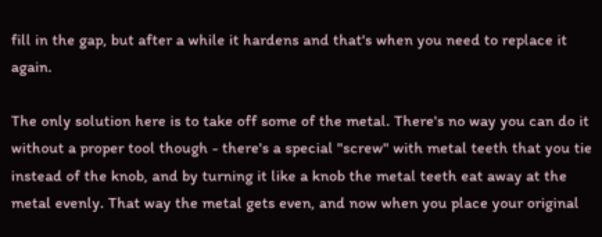fill in the gap, but after a while it hardens and that's when you need to replace it again.

The only solution here is to take off some of the metal. There's no way you can do it without a proper tool though - there's a special "screw" with metal teeth that you tie instead of the knob, and by turning it like a knob the metal teeth eat away at the metal evenly. That way the metal gets even, and now when you place your original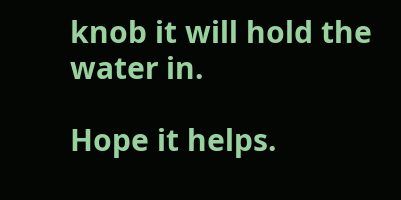knob it will hold the water in.

Hope it helps.